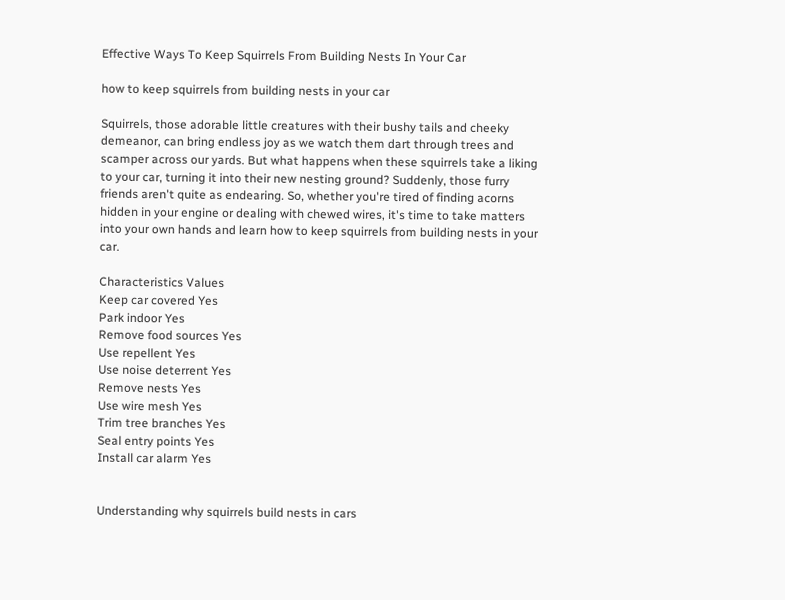Effective Ways To Keep Squirrels From Building Nests In Your Car

how to keep squirrels from building nests in your car

Squirrels, those adorable little creatures with their bushy tails and cheeky demeanor, can bring endless joy as we watch them dart through trees and scamper across our yards. But what happens when these squirrels take a liking to your car, turning it into their new nesting ground? Suddenly, those furry friends aren't quite as endearing. So, whether you're tired of finding acorns hidden in your engine or dealing with chewed wires, it's time to take matters into your own hands and learn how to keep squirrels from building nests in your car.

Characteristics Values
Keep car covered Yes
Park indoor Yes
Remove food sources Yes
Use repellent Yes
Use noise deterrent Yes
Remove nests Yes
Use wire mesh Yes
Trim tree branches Yes
Seal entry points Yes
Install car alarm Yes


Understanding why squirrels build nests in cars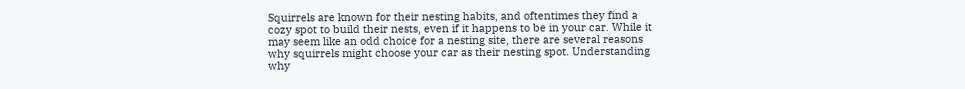Squirrels are known for their nesting habits, and oftentimes they find a cozy spot to build their nests, even if it happens to be in your car. While it may seem like an odd choice for a nesting site, there are several reasons why squirrels might choose your car as their nesting spot. Understanding why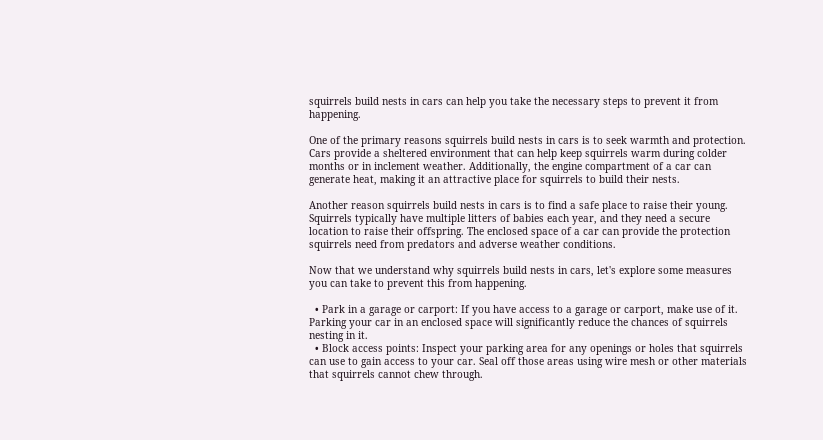squirrels build nests in cars can help you take the necessary steps to prevent it from happening.

One of the primary reasons squirrels build nests in cars is to seek warmth and protection. Cars provide a sheltered environment that can help keep squirrels warm during colder months or in inclement weather. Additionally, the engine compartment of a car can generate heat, making it an attractive place for squirrels to build their nests.

Another reason squirrels build nests in cars is to find a safe place to raise their young. Squirrels typically have multiple litters of babies each year, and they need a secure location to raise their offspring. The enclosed space of a car can provide the protection squirrels need from predators and adverse weather conditions.

Now that we understand why squirrels build nests in cars, let's explore some measures you can take to prevent this from happening.

  • Park in a garage or carport: If you have access to a garage or carport, make use of it. Parking your car in an enclosed space will significantly reduce the chances of squirrels nesting in it.
  • Block access points: Inspect your parking area for any openings or holes that squirrels can use to gain access to your car. Seal off those areas using wire mesh or other materials that squirrels cannot chew through.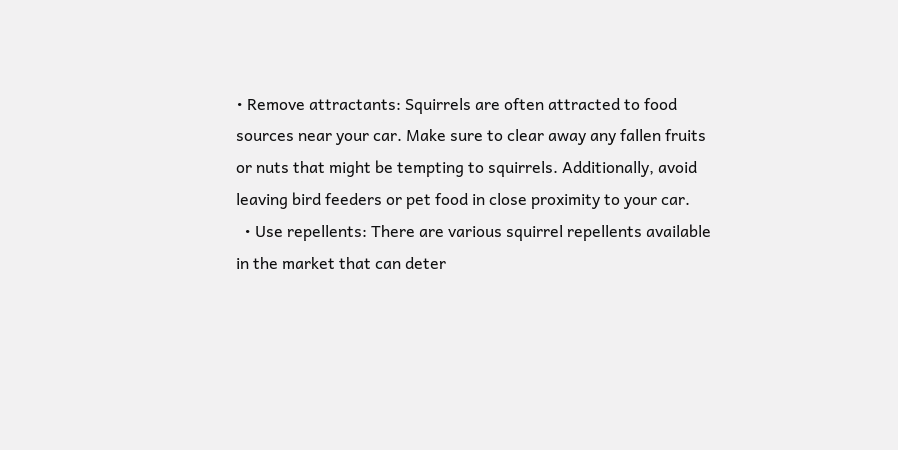• Remove attractants: Squirrels are often attracted to food sources near your car. Make sure to clear away any fallen fruits or nuts that might be tempting to squirrels. Additionally, avoid leaving bird feeders or pet food in close proximity to your car.
  • Use repellents: There are various squirrel repellents available in the market that can deter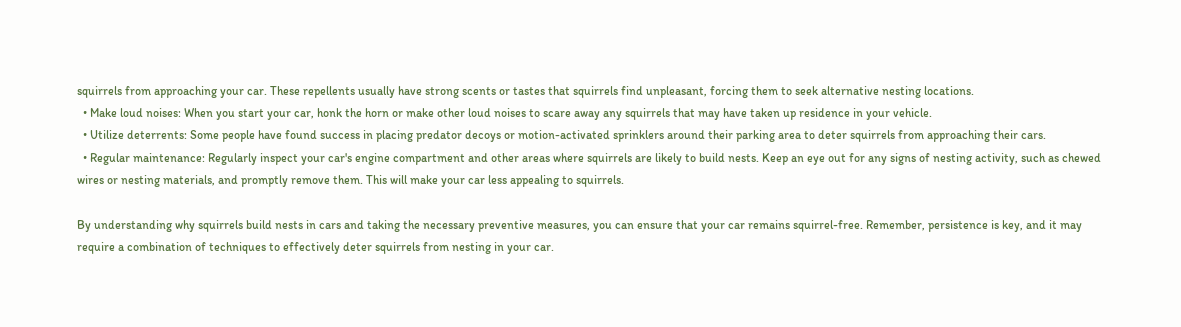squirrels from approaching your car. These repellents usually have strong scents or tastes that squirrels find unpleasant, forcing them to seek alternative nesting locations.
  • Make loud noises: When you start your car, honk the horn or make other loud noises to scare away any squirrels that may have taken up residence in your vehicle.
  • Utilize deterrents: Some people have found success in placing predator decoys or motion-activated sprinklers around their parking area to deter squirrels from approaching their cars.
  • Regular maintenance: Regularly inspect your car's engine compartment and other areas where squirrels are likely to build nests. Keep an eye out for any signs of nesting activity, such as chewed wires or nesting materials, and promptly remove them. This will make your car less appealing to squirrels.

By understanding why squirrels build nests in cars and taking the necessary preventive measures, you can ensure that your car remains squirrel-free. Remember, persistence is key, and it may require a combination of techniques to effectively deter squirrels from nesting in your car.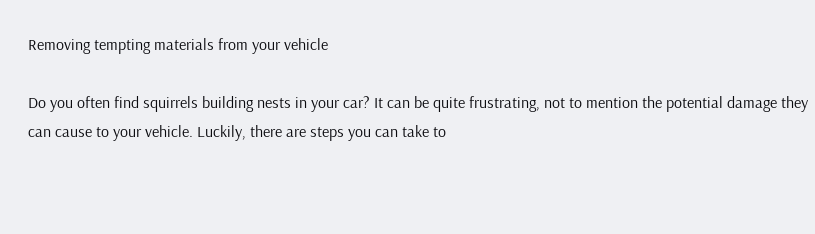Removing tempting materials from your vehicle

Do you often find squirrels building nests in your car? It can be quite frustrating, not to mention the potential damage they can cause to your vehicle. Luckily, there are steps you can take to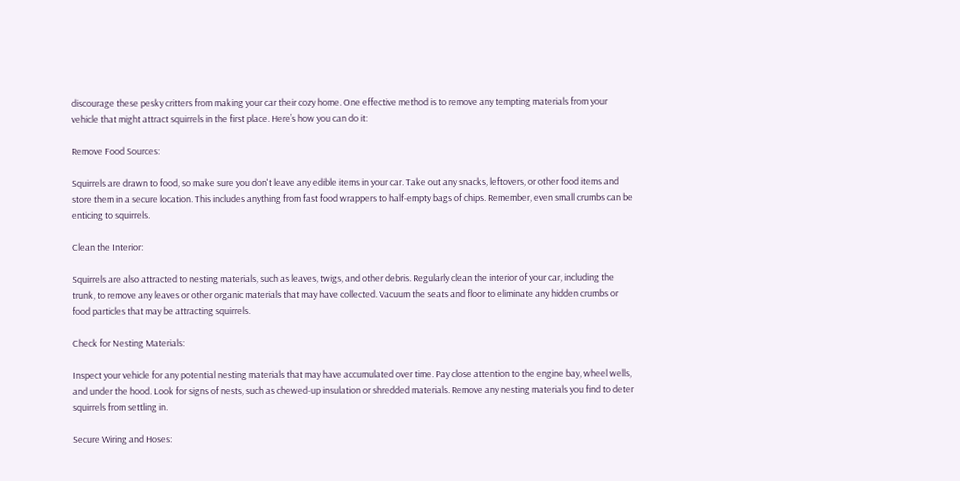discourage these pesky critters from making your car their cozy home. One effective method is to remove any tempting materials from your vehicle that might attract squirrels in the first place. Here’s how you can do it:

Remove Food Sources:

Squirrels are drawn to food, so make sure you don't leave any edible items in your car. Take out any snacks, leftovers, or other food items and store them in a secure location. This includes anything from fast food wrappers to half-empty bags of chips. Remember, even small crumbs can be enticing to squirrels.

Clean the Interior:

Squirrels are also attracted to nesting materials, such as leaves, twigs, and other debris. Regularly clean the interior of your car, including the trunk, to remove any leaves or other organic materials that may have collected. Vacuum the seats and floor to eliminate any hidden crumbs or food particles that may be attracting squirrels.

Check for Nesting Materials:

Inspect your vehicle for any potential nesting materials that may have accumulated over time. Pay close attention to the engine bay, wheel wells, and under the hood. Look for signs of nests, such as chewed-up insulation or shredded materials. Remove any nesting materials you find to deter squirrels from settling in.

Secure Wiring and Hoses: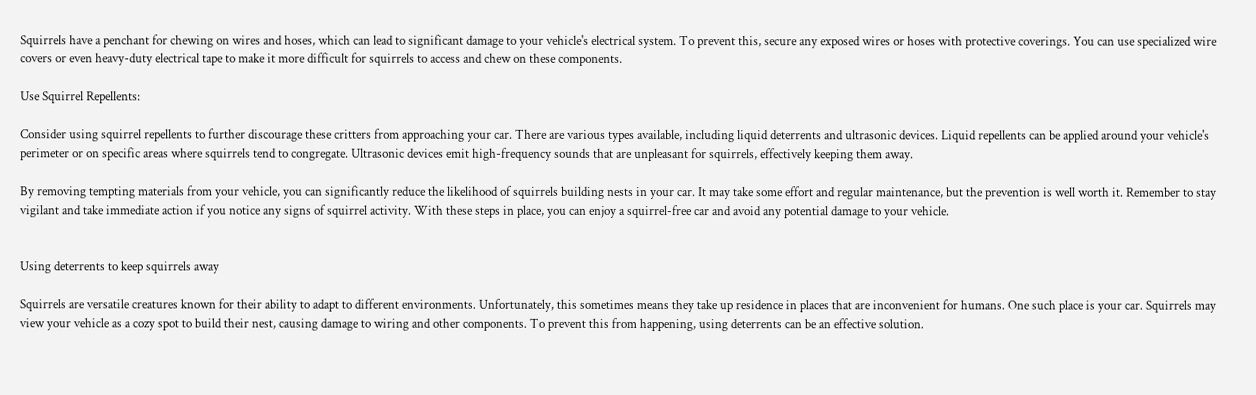Squirrels have a penchant for chewing on wires and hoses, which can lead to significant damage to your vehicle's electrical system. To prevent this, secure any exposed wires or hoses with protective coverings. You can use specialized wire covers or even heavy-duty electrical tape to make it more difficult for squirrels to access and chew on these components.

Use Squirrel Repellents:

Consider using squirrel repellents to further discourage these critters from approaching your car. There are various types available, including liquid deterrents and ultrasonic devices. Liquid repellents can be applied around your vehicle's perimeter or on specific areas where squirrels tend to congregate. Ultrasonic devices emit high-frequency sounds that are unpleasant for squirrels, effectively keeping them away.

By removing tempting materials from your vehicle, you can significantly reduce the likelihood of squirrels building nests in your car. It may take some effort and regular maintenance, but the prevention is well worth it. Remember to stay vigilant and take immediate action if you notice any signs of squirrel activity. With these steps in place, you can enjoy a squirrel-free car and avoid any potential damage to your vehicle.


Using deterrents to keep squirrels away

Squirrels are versatile creatures known for their ability to adapt to different environments. Unfortunately, this sometimes means they take up residence in places that are inconvenient for humans. One such place is your car. Squirrels may view your vehicle as a cozy spot to build their nest, causing damage to wiring and other components. To prevent this from happening, using deterrents can be an effective solution.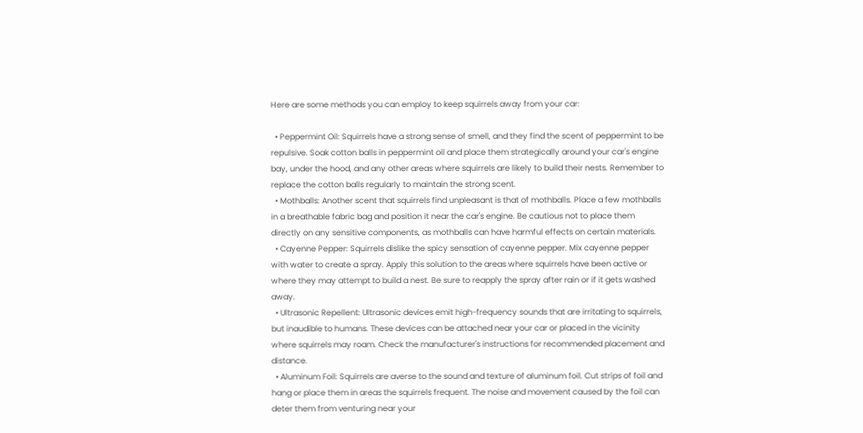Here are some methods you can employ to keep squirrels away from your car:

  • Peppermint Oil: Squirrels have a strong sense of smell, and they find the scent of peppermint to be repulsive. Soak cotton balls in peppermint oil and place them strategically around your car's engine bay, under the hood, and any other areas where squirrels are likely to build their nests. Remember to replace the cotton balls regularly to maintain the strong scent.
  • Mothballs: Another scent that squirrels find unpleasant is that of mothballs. Place a few mothballs in a breathable fabric bag and position it near the car's engine. Be cautious not to place them directly on any sensitive components, as mothballs can have harmful effects on certain materials.
  • Cayenne Pepper: Squirrels dislike the spicy sensation of cayenne pepper. Mix cayenne pepper with water to create a spray. Apply this solution to the areas where squirrels have been active or where they may attempt to build a nest. Be sure to reapply the spray after rain or if it gets washed away.
  • Ultrasonic Repellent: Ultrasonic devices emit high-frequency sounds that are irritating to squirrels, but inaudible to humans. These devices can be attached near your car or placed in the vicinity where squirrels may roam. Check the manufacturer's instructions for recommended placement and distance.
  • Aluminum Foil: Squirrels are averse to the sound and texture of aluminum foil. Cut strips of foil and hang or place them in areas the squirrels frequent. The noise and movement caused by the foil can deter them from venturing near your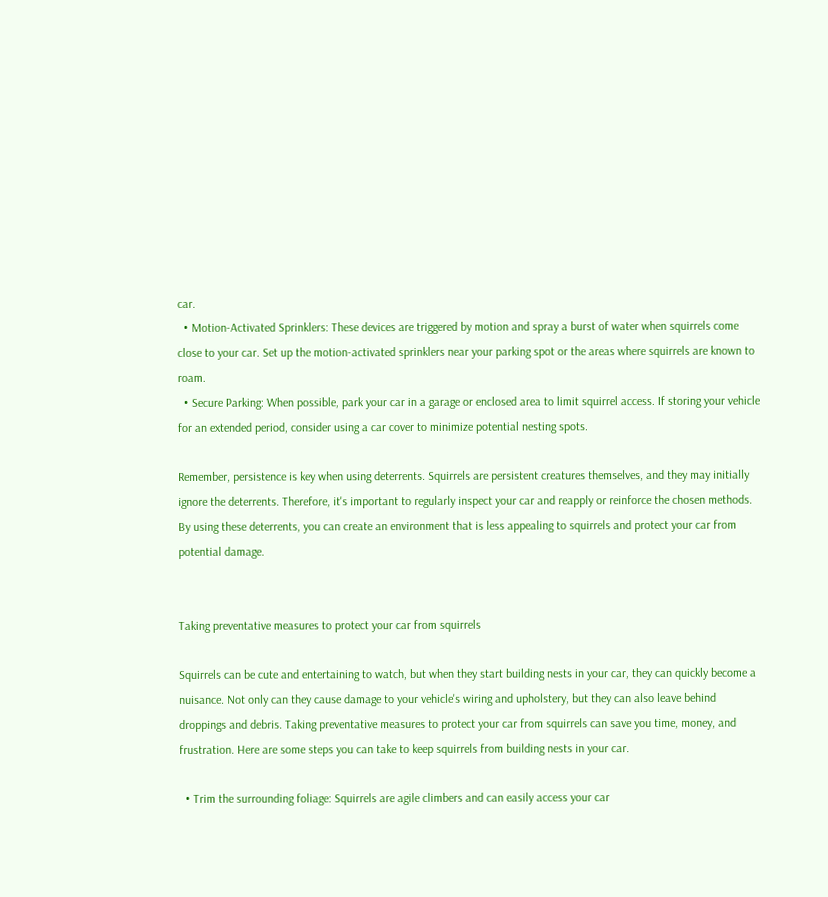car.
  • Motion-Activated Sprinklers: These devices are triggered by motion and spray a burst of water when squirrels come close to your car. Set up the motion-activated sprinklers near your parking spot or the areas where squirrels are known to roam.
  • Secure Parking: When possible, park your car in a garage or enclosed area to limit squirrel access. If storing your vehicle for an extended period, consider using a car cover to minimize potential nesting spots.

Remember, persistence is key when using deterrents. Squirrels are persistent creatures themselves, and they may initially ignore the deterrents. Therefore, it's important to regularly inspect your car and reapply or reinforce the chosen methods. By using these deterrents, you can create an environment that is less appealing to squirrels and protect your car from potential damage.


Taking preventative measures to protect your car from squirrels

Squirrels can be cute and entertaining to watch, but when they start building nests in your car, they can quickly become a nuisance. Not only can they cause damage to your vehicle's wiring and upholstery, but they can also leave behind droppings and debris. Taking preventative measures to protect your car from squirrels can save you time, money, and frustration. Here are some steps you can take to keep squirrels from building nests in your car.

  • Trim the surrounding foliage: Squirrels are agile climbers and can easily access your car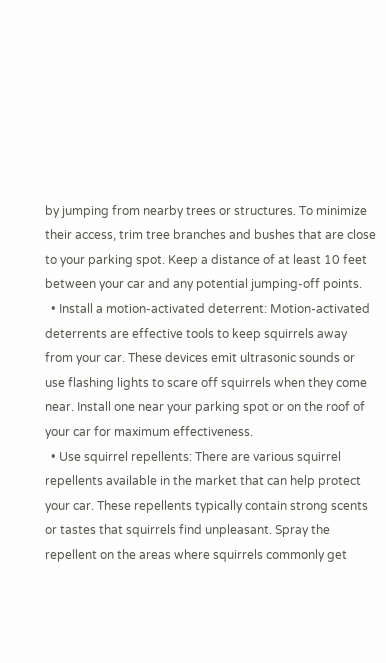by jumping from nearby trees or structures. To minimize their access, trim tree branches and bushes that are close to your parking spot. Keep a distance of at least 10 feet between your car and any potential jumping-off points.
  • Install a motion-activated deterrent: Motion-activated deterrents are effective tools to keep squirrels away from your car. These devices emit ultrasonic sounds or use flashing lights to scare off squirrels when they come near. Install one near your parking spot or on the roof of your car for maximum effectiveness.
  • Use squirrel repellents: There are various squirrel repellents available in the market that can help protect your car. These repellents typically contain strong scents or tastes that squirrels find unpleasant. Spray the repellent on the areas where squirrels commonly get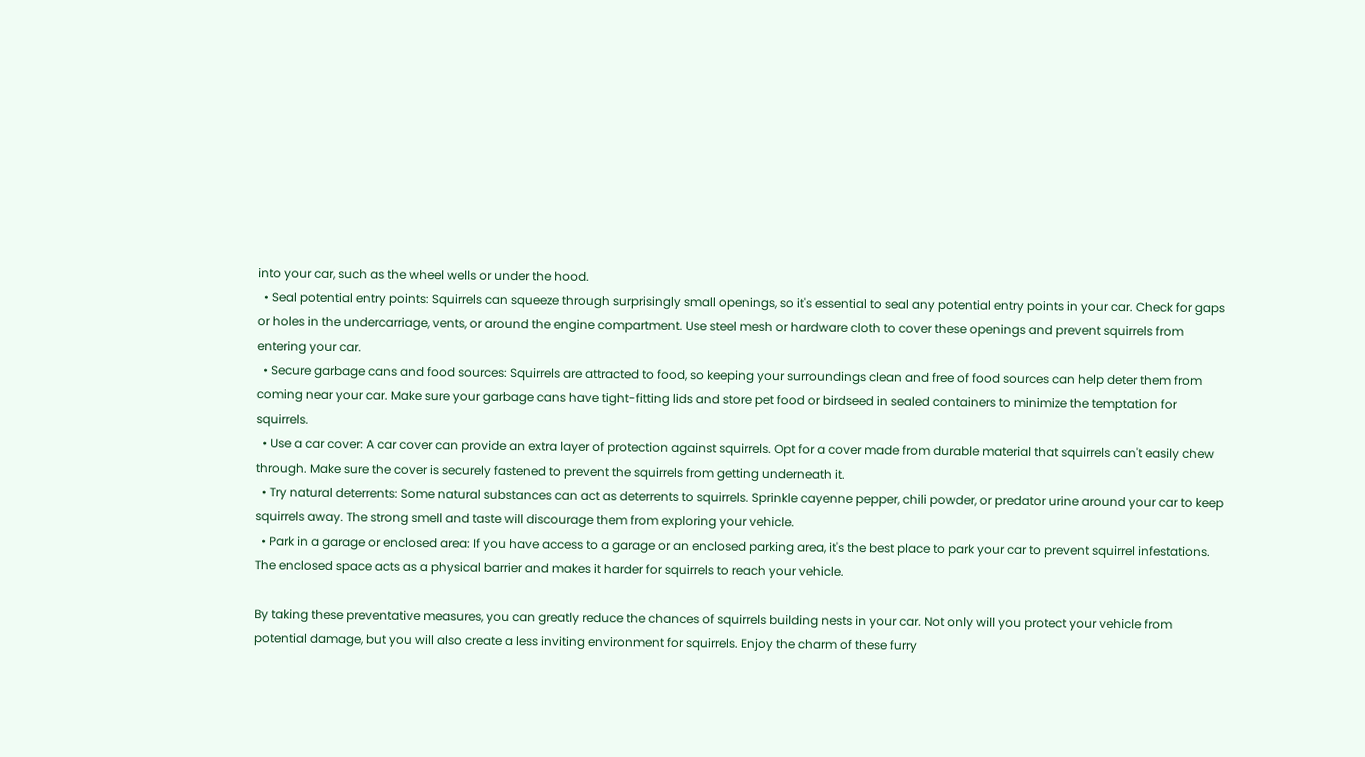into your car, such as the wheel wells or under the hood.
  • Seal potential entry points: Squirrels can squeeze through surprisingly small openings, so it's essential to seal any potential entry points in your car. Check for gaps or holes in the undercarriage, vents, or around the engine compartment. Use steel mesh or hardware cloth to cover these openings and prevent squirrels from entering your car.
  • Secure garbage cans and food sources: Squirrels are attracted to food, so keeping your surroundings clean and free of food sources can help deter them from coming near your car. Make sure your garbage cans have tight-fitting lids and store pet food or birdseed in sealed containers to minimize the temptation for squirrels.
  • Use a car cover: A car cover can provide an extra layer of protection against squirrels. Opt for a cover made from durable material that squirrels can't easily chew through. Make sure the cover is securely fastened to prevent the squirrels from getting underneath it.
  • Try natural deterrents: Some natural substances can act as deterrents to squirrels. Sprinkle cayenne pepper, chili powder, or predator urine around your car to keep squirrels away. The strong smell and taste will discourage them from exploring your vehicle.
  • Park in a garage or enclosed area: If you have access to a garage or an enclosed parking area, it's the best place to park your car to prevent squirrel infestations. The enclosed space acts as a physical barrier and makes it harder for squirrels to reach your vehicle.

By taking these preventative measures, you can greatly reduce the chances of squirrels building nests in your car. Not only will you protect your vehicle from potential damage, but you will also create a less inviting environment for squirrels. Enjoy the charm of these furry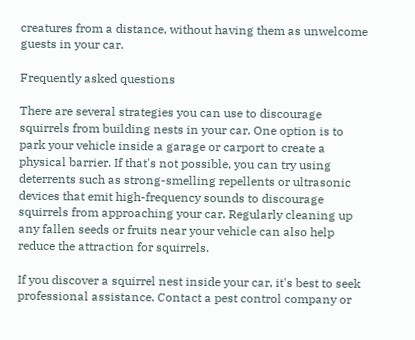creatures from a distance, without having them as unwelcome guests in your car.

Frequently asked questions

There are several strategies you can use to discourage squirrels from building nests in your car. One option is to park your vehicle inside a garage or carport to create a physical barrier. If that's not possible, you can try using deterrents such as strong-smelling repellents or ultrasonic devices that emit high-frequency sounds to discourage squirrels from approaching your car. Regularly cleaning up any fallen seeds or fruits near your vehicle can also help reduce the attraction for squirrels.

If you discover a squirrel nest inside your car, it's best to seek professional assistance. Contact a pest control company or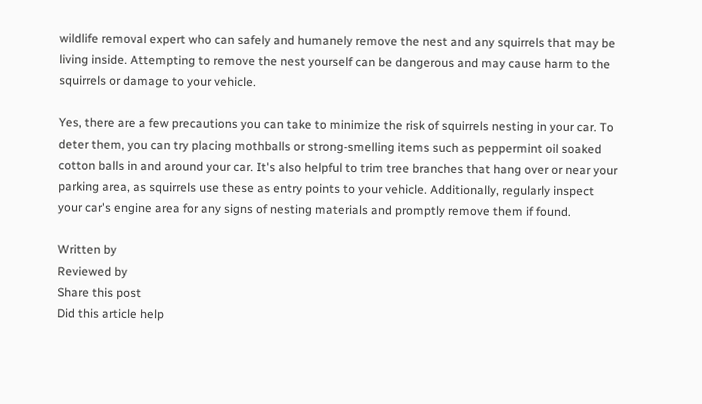wildlife removal expert who can safely and humanely remove the nest and any squirrels that may be living inside. Attempting to remove the nest yourself can be dangerous and may cause harm to the squirrels or damage to your vehicle.

Yes, there are a few precautions you can take to minimize the risk of squirrels nesting in your car. To deter them, you can try placing mothballs or strong-smelling items such as peppermint oil soaked cotton balls in and around your car. It's also helpful to trim tree branches that hang over or near your parking area, as squirrels use these as entry points to your vehicle. Additionally, regularly inspect your car's engine area for any signs of nesting materials and promptly remove them if found.

Written by
Reviewed by
Share this post
Did this article help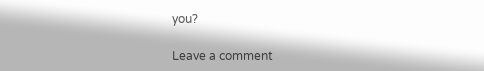you?

Leave a comment